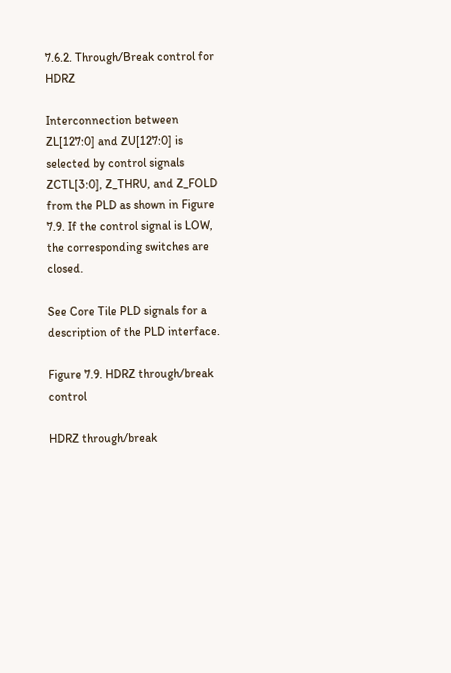7.6.2. Through/Break control for HDRZ

Interconnection between ZL[127:0] and ZU[127:0] is selected by control signals ZCTL[3:0], Z_THRU, and Z_FOLD from the PLD as shown in Figure 7.9. If the control signal is LOW, the corresponding switches are closed.

See Core Tile PLD signals for a description of the PLD interface.

Figure 7.9. HDRZ through/break control

HDRZ through/break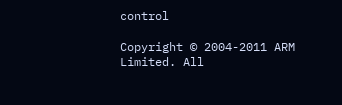control

Copyright © 2004-2011 ARM Limited. All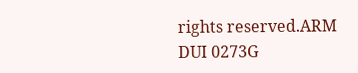rights reserved.ARM DUI 0273G